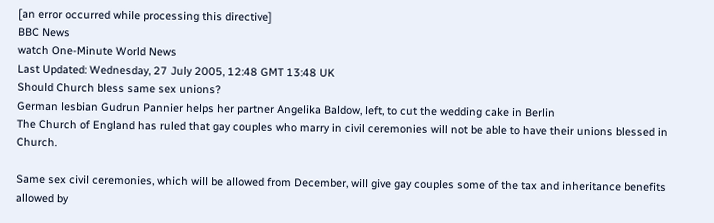[an error occurred while processing this directive]
BBC News
watch One-Minute World News
Last Updated: Wednesday, 27 July 2005, 12:48 GMT 13:48 UK
Should Church bless same sex unions?
German lesbian Gudrun Pannier helps her partner Angelika Baldow, left, to cut the wedding cake in Berlin
The Church of England has ruled that gay couples who marry in civil ceremonies will not be able to have their unions blessed in Church.

Same sex civil ceremonies, which will be allowed from December, will give gay couples some of the tax and inheritance benefits allowed by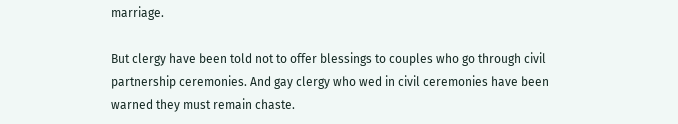marriage.

But clergy have been told not to offer blessings to couples who go through civil partnership ceremonies. And gay clergy who wed in civil ceremonies have been warned they must remain chaste.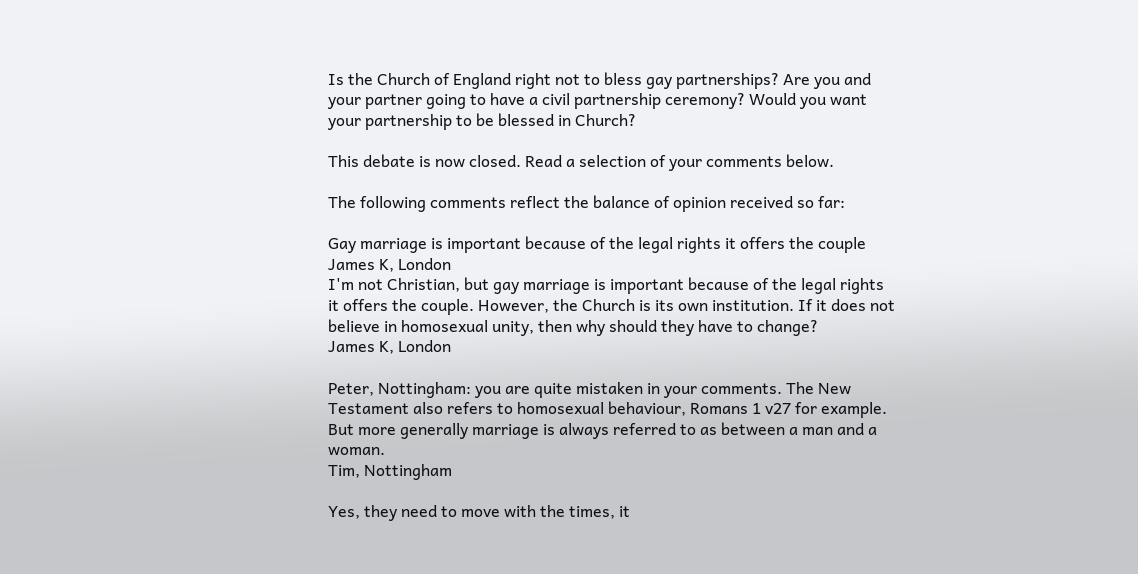Is the Church of England right not to bless gay partnerships? Are you and your partner going to have a civil partnership ceremony? Would you want your partnership to be blessed in Church?

This debate is now closed. Read a selection of your comments below.

The following comments reflect the balance of opinion received so far:

Gay marriage is important because of the legal rights it offers the couple
James K, London
I'm not Christian, but gay marriage is important because of the legal rights it offers the couple. However, the Church is its own institution. If it does not believe in homosexual unity, then why should they have to change?
James K, London

Peter, Nottingham: you are quite mistaken in your comments. The New Testament also refers to homosexual behaviour, Romans 1 v27 for example. But more generally marriage is always referred to as between a man and a woman.
Tim, Nottingham

Yes, they need to move with the times, it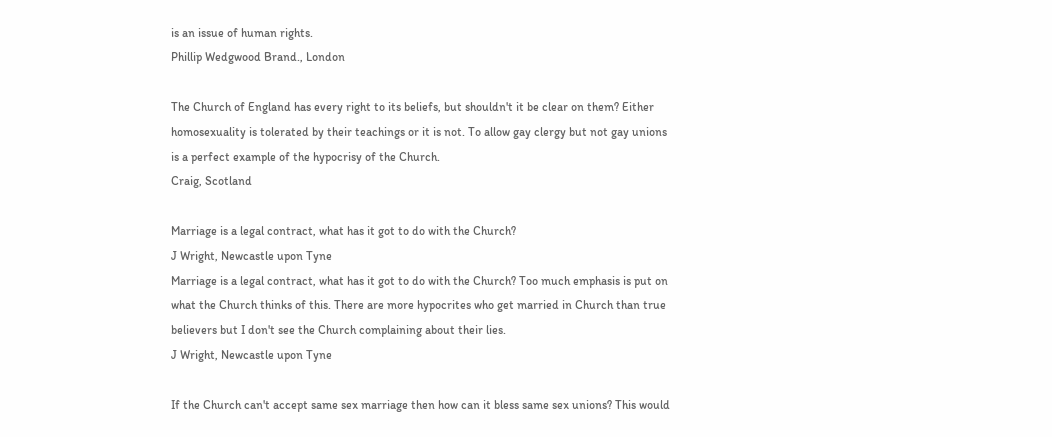is an issue of human rights.
Phillip Wedgwood Brand., London

The Church of England has every right to its beliefs, but shouldn't it be clear on them? Either homosexuality is tolerated by their teachings or it is not. To allow gay clergy but not gay unions is a perfect example of the hypocrisy of the Church.
Craig, Scotland

Marriage is a legal contract, what has it got to do with the Church?
J Wright, Newcastle upon Tyne
Marriage is a legal contract, what has it got to do with the Church? Too much emphasis is put on what the Church thinks of this. There are more hypocrites who get married in Church than true believers but I don't see the Church complaining about their lies.
J Wright, Newcastle upon Tyne

If the Church can't accept same sex marriage then how can it bless same sex unions? This would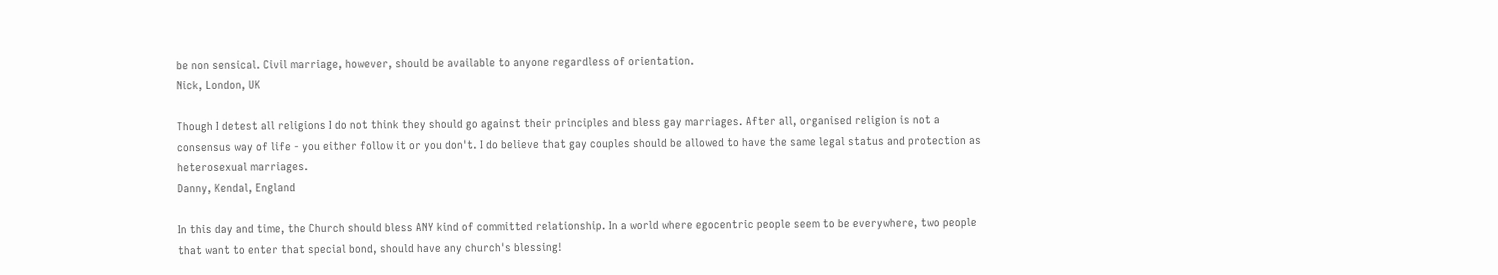be non sensical. Civil marriage, however, should be available to anyone regardless of orientation.
Nick, London, UK

Though I detest all religions I do not think they should go against their principles and bless gay marriages. After all, organised religion is not a consensus way of life - you either follow it or you don't. I do believe that gay couples should be allowed to have the same legal status and protection as heterosexual marriages.
Danny, Kendal, England

In this day and time, the Church should bless ANY kind of committed relationship. In a world where egocentric people seem to be everywhere, two people that want to enter that special bond, should have any church's blessing!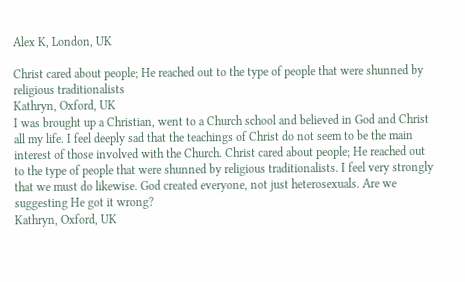Alex K, London, UK

Christ cared about people; He reached out to the type of people that were shunned by religious traditionalists
Kathryn, Oxford, UK
I was brought up a Christian, went to a Church school and believed in God and Christ all my life. I feel deeply sad that the teachings of Christ do not seem to be the main interest of those involved with the Church. Christ cared about people; He reached out to the type of people that were shunned by religious traditionalists. I feel very strongly that we must do likewise. God created everyone, not just heterosexuals. Are we suggesting He got it wrong?
Kathryn, Oxford, UK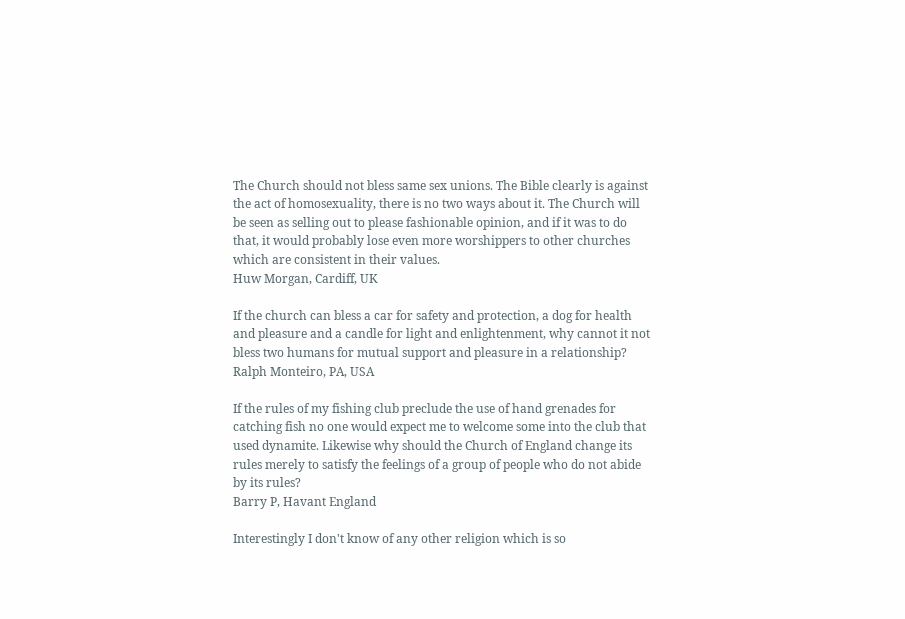The Church should not bless same sex unions. The Bible clearly is against the act of homosexuality, there is no two ways about it. The Church will be seen as selling out to please fashionable opinion, and if it was to do that, it would probably lose even more worshippers to other churches which are consistent in their values.
Huw Morgan, Cardiff, UK

If the church can bless a car for safety and protection, a dog for health and pleasure and a candle for light and enlightenment, why cannot it not bless two humans for mutual support and pleasure in a relationship?
Ralph Monteiro, PA, USA

If the rules of my fishing club preclude the use of hand grenades for catching fish no one would expect me to welcome some into the club that used dynamite. Likewise why should the Church of England change its rules merely to satisfy the feelings of a group of people who do not abide by its rules?
Barry P, Havant England

Interestingly I don't know of any other religion which is so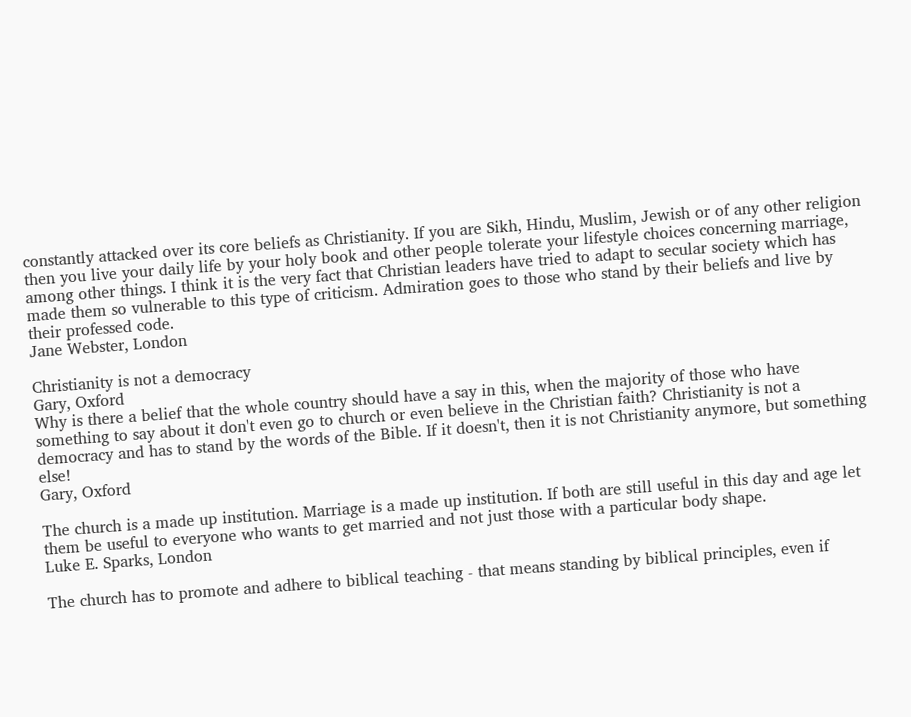constantly attacked over its core beliefs as Christianity. If you are Sikh, Hindu, Muslim, Jewish or of any other religion then you live your daily life by your holy book and other people tolerate your lifestyle choices concerning marriage, among other things. I think it is the very fact that Christian leaders have tried to adapt to secular society which has made them so vulnerable to this type of criticism. Admiration goes to those who stand by their beliefs and live by their professed code.
Jane Webster, London

Christianity is not a democracy
Gary, Oxford
Why is there a belief that the whole country should have a say in this, when the majority of those who have something to say about it don't even go to church or even believe in the Christian faith? Christianity is not a democracy and has to stand by the words of the Bible. If it doesn't, then it is not Christianity anymore, but something else!
Gary, Oxford

The church is a made up institution. Marriage is a made up institution. If both are still useful in this day and age let them be useful to everyone who wants to get married and not just those with a particular body shape.
Luke E. Sparks, London

The church has to promote and adhere to biblical teaching - that means standing by biblical principles, even if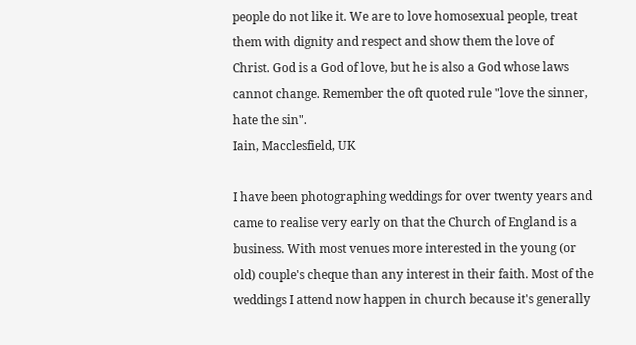people do not like it. We are to love homosexual people, treat them with dignity and respect and show them the love of Christ. God is a God of love, but he is also a God whose laws cannot change. Remember the oft quoted rule "love the sinner, hate the sin".
Iain, Macclesfield, UK

I have been photographing weddings for over twenty years and came to realise very early on that the Church of England is a business. With most venues more interested in the young (or old) couple's cheque than any interest in their faith. Most of the weddings I attend now happen in church because it's generally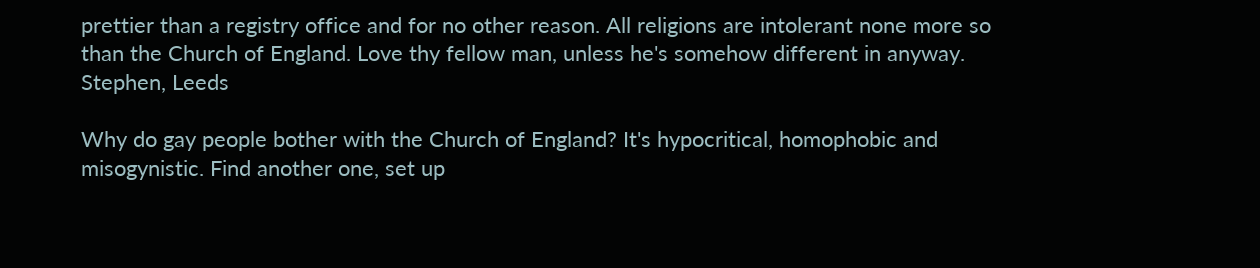prettier than a registry office and for no other reason. All religions are intolerant none more so than the Church of England. Love thy fellow man, unless he's somehow different in anyway.
Stephen, Leeds

Why do gay people bother with the Church of England? It's hypocritical, homophobic and misogynistic. Find another one, set up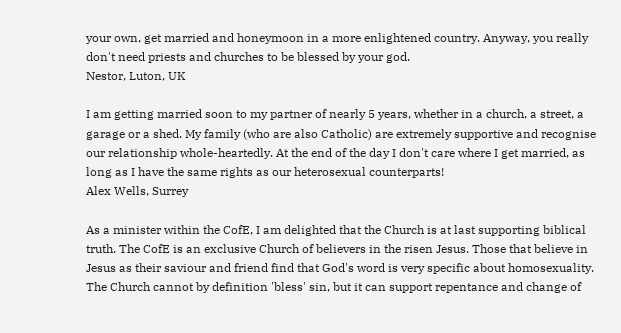your own, get married and honeymoon in a more enlightened country. Anyway, you really don't need priests and churches to be blessed by your god.
Nestor, Luton, UK

I am getting married soon to my partner of nearly 5 years, whether in a church, a street, a garage or a shed. My family (who are also Catholic) are extremely supportive and recognise our relationship whole-heartedly. At the end of the day I don't care where I get married, as long as I have the same rights as our heterosexual counterparts!
Alex Wells, Surrey

As a minister within the CofE, I am delighted that the Church is at last supporting biblical truth. The CofE is an exclusive Church of believers in the risen Jesus. Those that believe in Jesus as their saviour and friend find that God's word is very specific about homosexuality. The Church cannot by definition 'bless' sin, but it can support repentance and change of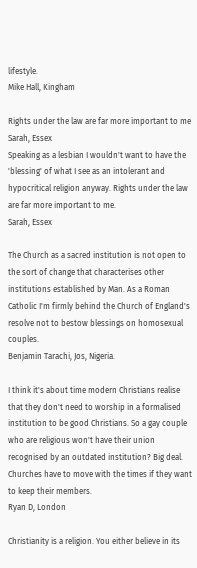lifestyle.
Mike Hall, Kingham

Rights under the law are far more important to me
Sarah, Essex
Speaking as a lesbian I wouldn't want to have the 'blessing' of what I see as an intolerant and hypocritical religion anyway. Rights under the law are far more important to me.
Sarah, Essex

The Church as a sacred institution is not open to the sort of change that characterises other institutions established by Man. As a Roman Catholic I'm firmly behind the Church of England's resolve not to bestow blessings on homosexual couples.
Benjamin Tarachi, Jos, Nigeria.

I think it's about time modern Christians realise that they don't need to worship in a formalised institution to be good Christians. So a gay couple who are religious won't have their union recognised by an outdated institution? Big deal. Churches have to move with the times if they want to keep their members.
Ryan D, London

Christianity is a religion. You either believe in its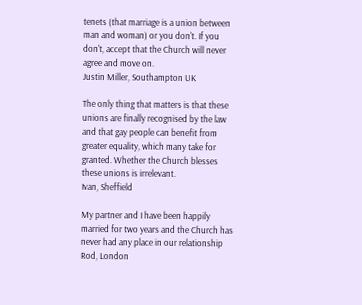tenets (that marriage is a union between man and woman) or you don't. If you don't, accept that the Church will never agree and move on.
Justin Miller, Southampton UK

The only thing that matters is that these unions are finally recognised by the law and that gay people can benefit from greater equality, which many take for granted. Whether the Church blesses these unions is irrelevant.
Ivan, Sheffield

My partner and I have been happily married for two years and the Church has never had any place in our relationship
Rod, London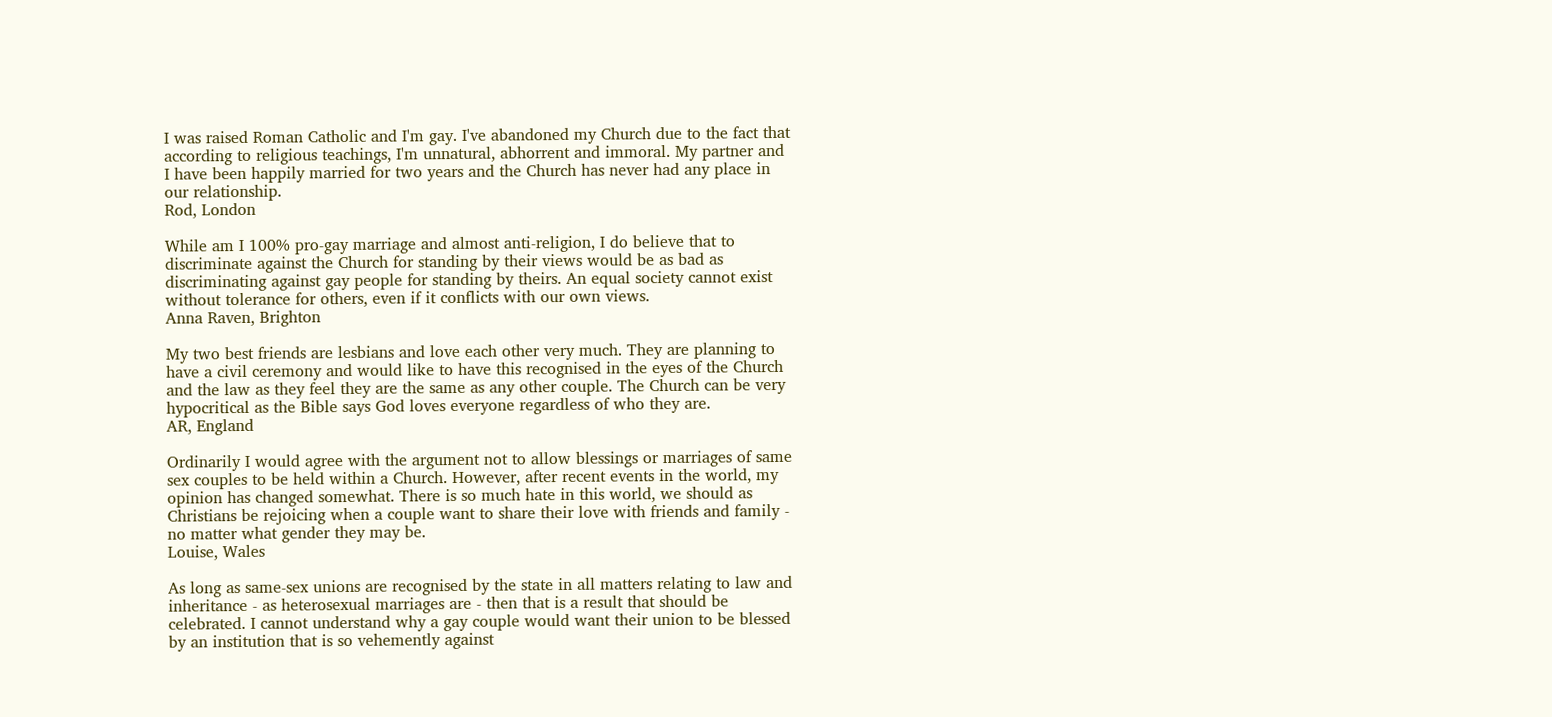I was raised Roman Catholic and I'm gay. I've abandoned my Church due to the fact that according to religious teachings, I'm unnatural, abhorrent and immoral. My partner and I have been happily married for two years and the Church has never had any place in our relationship.
Rod, London

While am I 100% pro-gay marriage and almost anti-religion, I do believe that to discriminate against the Church for standing by their views would be as bad as discriminating against gay people for standing by theirs. An equal society cannot exist without tolerance for others, even if it conflicts with our own views.
Anna Raven, Brighton

My two best friends are lesbians and love each other very much. They are planning to have a civil ceremony and would like to have this recognised in the eyes of the Church and the law as they feel they are the same as any other couple. The Church can be very hypocritical as the Bible says God loves everyone regardless of who they are.
AR, England

Ordinarily I would agree with the argument not to allow blessings or marriages of same sex couples to be held within a Church. However, after recent events in the world, my opinion has changed somewhat. There is so much hate in this world, we should as Christians be rejoicing when a couple want to share their love with friends and family - no matter what gender they may be.
Louise, Wales

As long as same-sex unions are recognised by the state in all matters relating to law and inheritance - as heterosexual marriages are - then that is a result that should be celebrated. I cannot understand why a gay couple would want their union to be blessed by an institution that is so vehemently against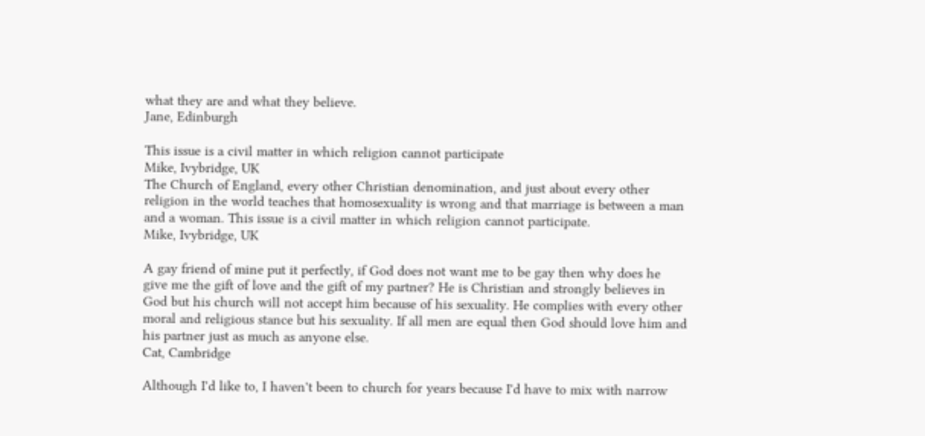what they are and what they believe.
Jane, Edinburgh

This issue is a civil matter in which religion cannot participate
Mike, Ivybridge, UK
The Church of England, every other Christian denomination, and just about every other religion in the world teaches that homosexuality is wrong and that marriage is between a man and a woman. This issue is a civil matter in which religion cannot participate.
Mike, Ivybridge, UK

A gay friend of mine put it perfectly, if God does not want me to be gay then why does he give me the gift of love and the gift of my partner? He is Christian and strongly believes in God but his church will not accept him because of his sexuality. He complies with every other moral and religious stance but his sexuality. If all men are equal then God should love him and his partner just as much as anyone else.
Cat, Cambridge

Although I'd like to, I haven't been to church for years because I'd have to mix with narrow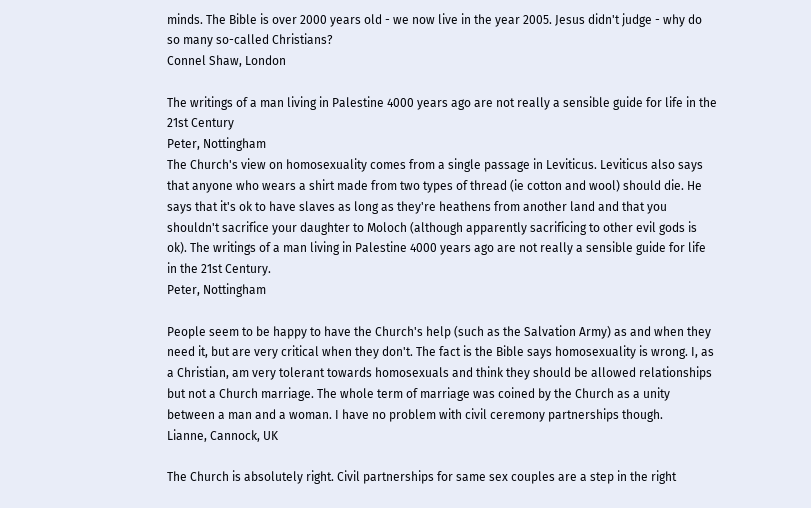minds. The Bible is over 2000 years old - we now live in the year 2005. Jesus didn't judge - why do so many so-called Christians?
Connel Shaw, London

The writings of a man living in Palestine 4000 years ago are not really a sensible guide for life in the 21st Century
Peter, Nottingham
The Church's view on homosexuality comes from a single passage in Leviticus. Leviticus also says that anyone who wears a shirt made from two types of thread (ie cotton and wool) should die. He says that it's ok to have slaves as long as they're heathens from another land and that you shouldn't sacrifice your daughter to Moloch (although apparently sacrificing to other evil gods is ok). The writings of a man living in Palestine 4000 years ago are not really a sensible guide for life in the 21st Century.
Peter, Nottingham

People seem to be happy to have the Church's help (such as the Salvation Army) as and when they need it, but are very critical when they don't. The fact is the Bible says homosexuality is wrong. I, as a Christian, am very tolerant towards homosexuals and think they should be allowed relationships but not a Church marriage. The whole term of marriage was coined by the Church as a unity between a man and a woman. I have no problem with civil ceremony partnerships though.
Lianne, Cannock, UK

The Church is absolutely right. Civil partnerships for same sex couples are a step in the right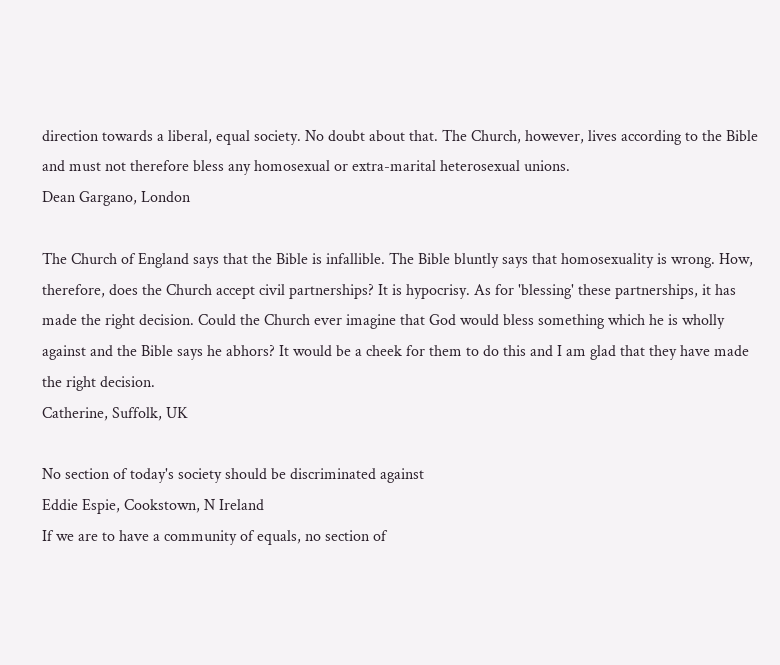direction towards a liberal, equal society. No doubt about that. The Church, however, lives according to the Bible and must not therefore bless any homosexual or extra-marital heterosexual unions.
Dean Gargano, London

The Church of England says that the Bible is infallible. The Bible bluntly says that homosexuality is wrong. How, therefore, does the Church accept civil partnerships? It is hypocrisy. As for 'blessing' these partnerships, it has made the right decision. Could the Church ever imagine that God would bless something which he is wholly against and the Bible says he abhors? It would be a cheek for them to do this and I am glad that they have made the right decision.
Catherine, Suffolk, UK

No section of today's society should be discriminated against
Eddie Espie, Cookstown, N Ireland
If we are to have a community of equals, no section of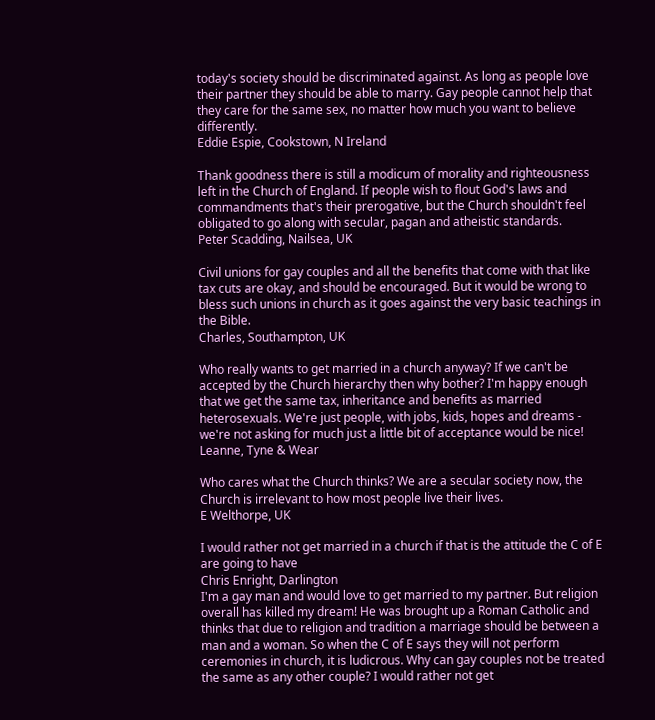today's society should be discriminated against. As long as people love their partner they should be able to marry. Gay people cannot help that they care for the same sex, no matter how much you want to believe differently.
Eddie Espie, Cookstown, N Ireland

Thank goodness there is still a modicum of morality and righteousness left in the Church of England. If people wish to flout God's laws and commandments that's their prerogative, but the Church shouldn't feel obligated to go along with secular, pagan and atheistic standards.
Peter Scadding, Nailsea, UK

Civil unions for gay couples and all the benefits that come with that like tax cuts are okay, and should be encouraged. But it would be wrong to bless such unions in church as it goes against the very basic teachings in the Bible.
Charles, Southampton, UK

Who really wants to get married in a church anyway? If we can't be accepted by the Church hierarchy then why bother? I'm happy enough that we get the same tax, inheritance and benefits as married heterosexuals. We're just people, with jobs, kids, hopes and dreams - we're not asking for much just a little bit of acceptance would be nice!
Leanne, Tyne & Wear

Who cares what the Church thinks? We are a secular society now, the Church is irrelevant to how most people live their lives.
E Welthorpe, UK

I would rather not get married in a church if that is the attitude the C of E are going to have
Chris Enright, Darlington
I'm a gay man and would love to get married to my partner. But religion overall has killed my dream! He was brought up a Roman Catholic and thinks that due to religion and tradition a marriage should be between a man and a woman. So when the C of E says they will not perform ceremonies in church, it is ludicrous. Why can gay couples not be treated the same as any other couple? I would rather not get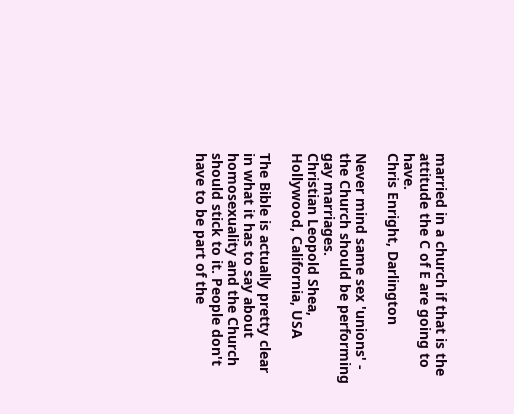married in a church if that is the attitude the C of E are going to have.
Chris Enright, Darlington

Never mind same sex 'unions' - the Church should be performing gay marriages.
Christian Leopold Shea, Hollywood, California, USA

The Bible is actually pretty clear in what it has to say about homosexuality and the Church should stick to it. People don't have to be part of the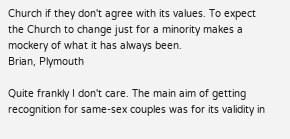Church if they don't agree with its values. To expect the Church to change just for a minority makes a mockery of what it has always been.
Brian, Plymouth

Quite frankly I don't care. The main aim of getting recognition for same-sex couples was for its validity in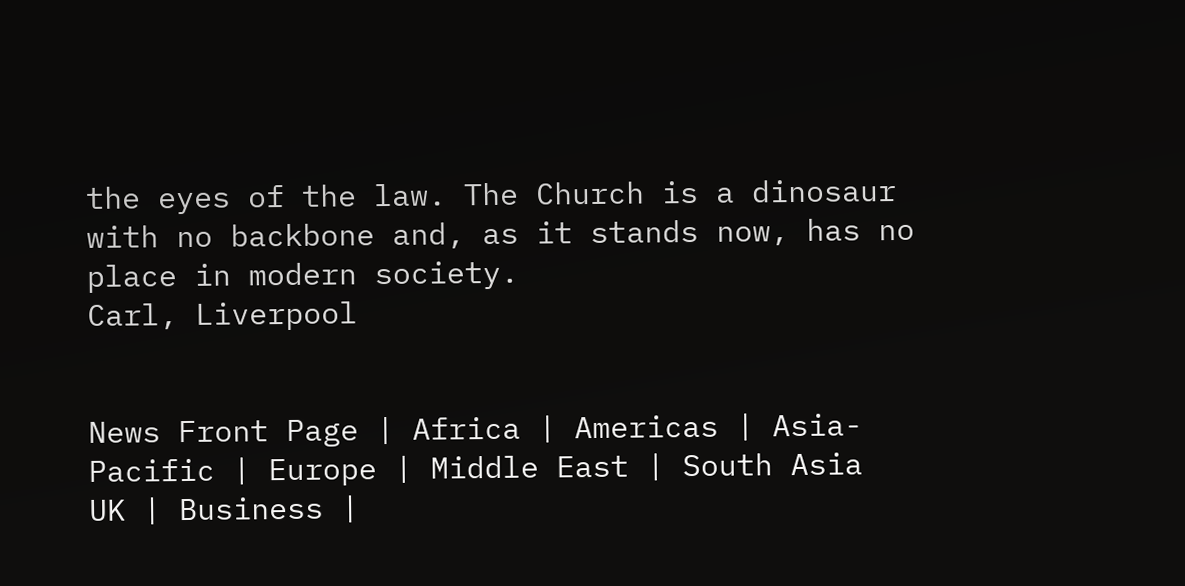the eyes of the law. The Church is a dinosaur with no backbone and, as it stands now, has no place in modern society.
Carl, Liverpool


News Front Page | Africa | Americas | Asia-Pacific | Europe | Middle East | South Asia
UK | Business |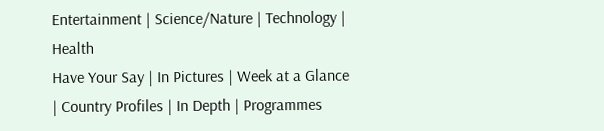Entertainment | Science/Nature | Technology | Health
Have Your Say | In Pictures | Week at a Glance | Country Profiles | In Depth | Programmes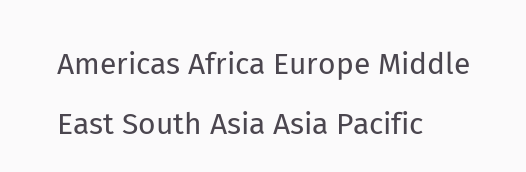Americas Africa Europe Middle East South Asia Asia Pacific